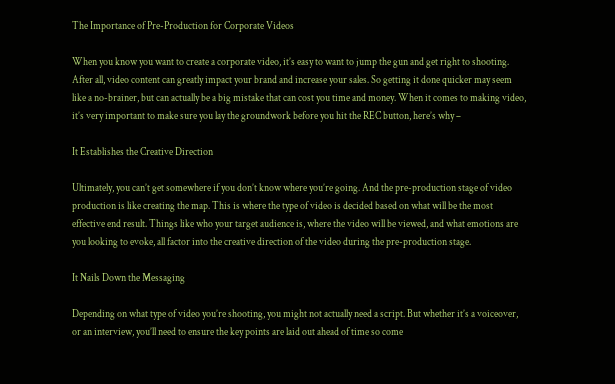The Importance of Pre-Production for Corporate Videos

When you know you want to create a corporate video, it’s easy to want to jump the gun and get right to shooting. After all, video content can greatly impact your brand and increase your sales. So getting it done quicker may seem like a no-brainer, but can actually be a big mistake that can cost you time and money. When it comes to making video, it’s very important to make sure you lay the groundwork before you hit the REC button, here’s why –

It Establishes the Creative Direction

Ultimately, you can’t get somewhere if you don’t know where you’re going. And the pre-production stage of video production is like creating the map. This is where the type of video is decided based on what will be the most effective end result. Things like who your target audience is, where the video will be viewed, and what emotions are you looking to evoke, all factor into the creative direction of the video during the pre-production stage.

It Nails Down the Messaging

Depending on what type of video you’re shooting, you might not actually need a script. But whether it’s a voiceover, or an interview, you’ll need to ensure the key points are laid out ahead of time so come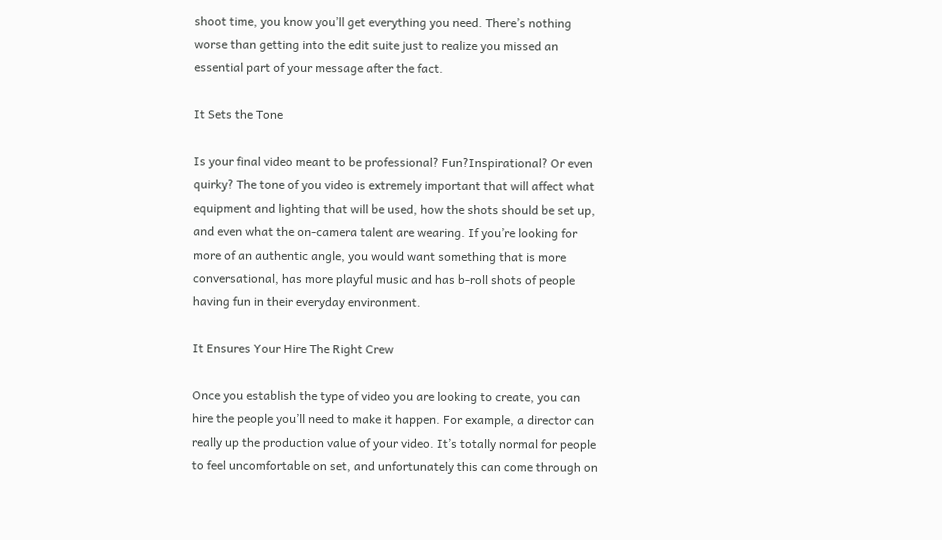shoot time, you know you’ll get everything you need. There’s nothing worse than getting into the edit suite just to realize you missed an essential part of your message after the fact.

It Sets the Tone

Is your final video meant to be professional? Fun?Inspirational? Or even quirky? The tone of you video is extremely important that will affect what equipment and lighting that will be used, how the shots should be set up, and even what the on-camera talent are wearing. If you’re looking for more of an authentic angle, you would want something that is more conversational, has more playful music and has b-roll shots of people having fun in their everyday environment.

It Ensures Your Hire The Right Crew

Once you establish the type of video you are looking to create, you can hire the people you’ll need to make it happen. For example, a director can really up the production value of your video. It’s totally normal for people to feel uncomfortable on set, and unfortunately this can come through on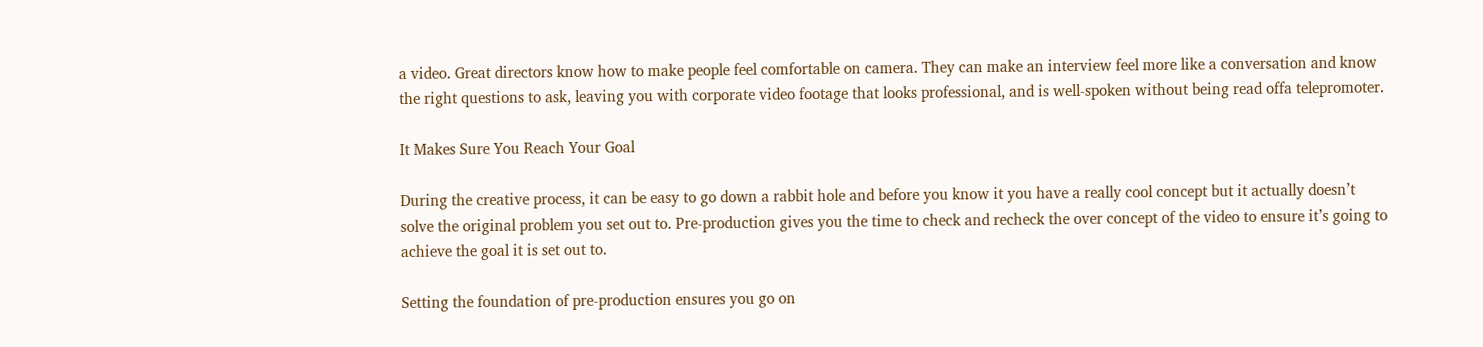a video. Great directors know how to make people feel comfortable on camera. They can make an interview feel more like a conversation and know the right questions to ask, leaving you with corporate video footage that looks professional, and is well-spoken without being read offa telepromoter.

It Makes Sure You Reach Your Goal

During the creative process, it can be easy to go down a rabbit hole and before you know it you have a really cool concept but it actually doesn’t solve the original problem you set out to. Pre-production gives you the time to check and recheck the over concept of the video to ensure it’s going to achieve the goal it is set out to.

Setting the foundation of pre-production ensures you go on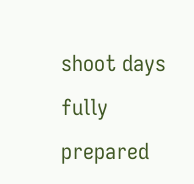shoot days fully prepared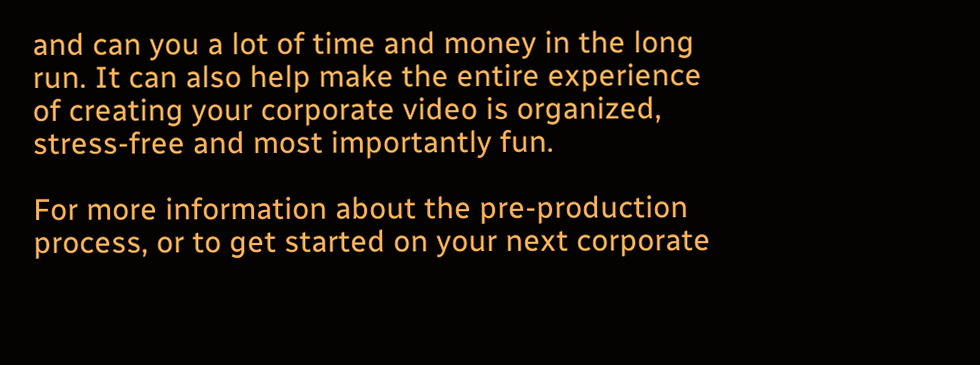and can you a lot of time and money in the long run. It can also help make the entire experience of creating your corporate video is organized, stress-free and most importantly fun.

For more information about the pre-production process, or to get started on your next corporate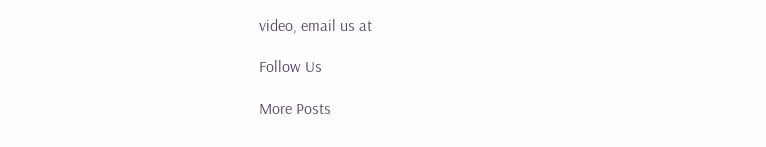video, email us at

Follow Us

More Posts